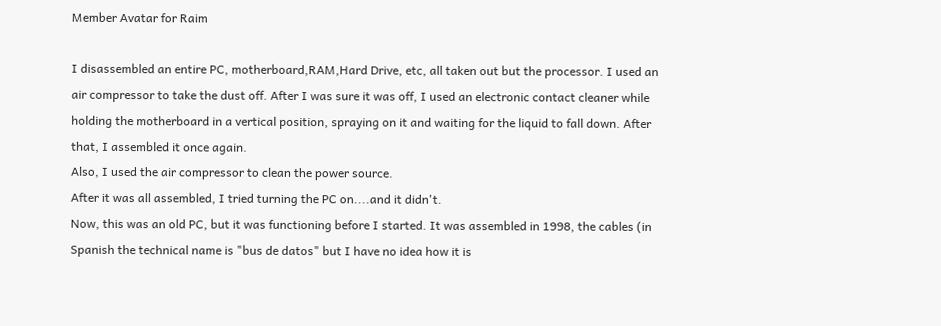Member Avatar for Raim

I disassembled an entire PC, motherboard,RAM,Hard Drive, etc, all taken out but the processor. I used an air compressor to take the dust off. After I was sure it was off, I used an electronic contact cleaner while holding the motherboard in a vertical position, spraying on it and waiting for the liquid to fall down. After that, I assembled it once again.
Also, I used the air compressor to clean the power source.
After it was all assembled, I tried turning the PC on....and it didn't.
Now, this was an old PC, but it was functioning before I started. It was assembled in 1998, the cables (in Spanish the technical name is "bus de datos" but I have no idea how it is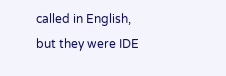called in English, but they were IDE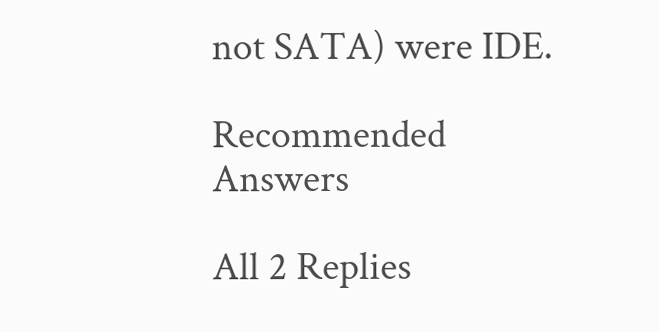not SATA) were IDE.

Recommended Answers

All 2 Replies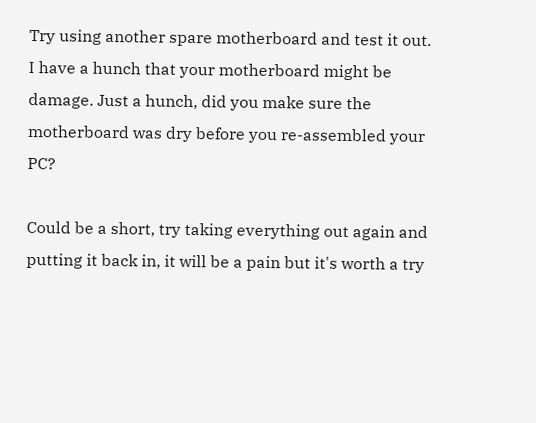Try using another spare motherboard and test it out. I have a hunch that your motherboard might be damage. Just a hunch, did you make sure the motherboard was dry before you re-assembled your PC?

Could be a short, try taking everything out again and putting it back in, it will be a pain but it's worth a try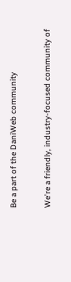Be a part of the DaniWeb community

We're a friendly, industry-focused community of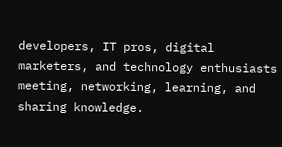developers, IT pros, digital marketers, and technology enthusiasts meeting, networking, learning, and sharing knowledge.